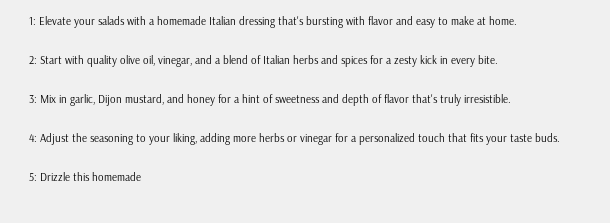1: Elevate your salads with a homemade Italian dressing that's bursting with flavor and easy to make at home.

2: Start with quality olive oil, vinegar, and a blend of Italian herbs and spices for a zesty kick in every bite.

3: Mix in garlic, Dijon mustard, and honey for a hint of sweetness and depth of flavor that's truly irresistible.

4: Adjust the seasoning to your liking, adding more herbs or vinegar for a personalized touch that fits your taste buds.

5: Drizzle this homemade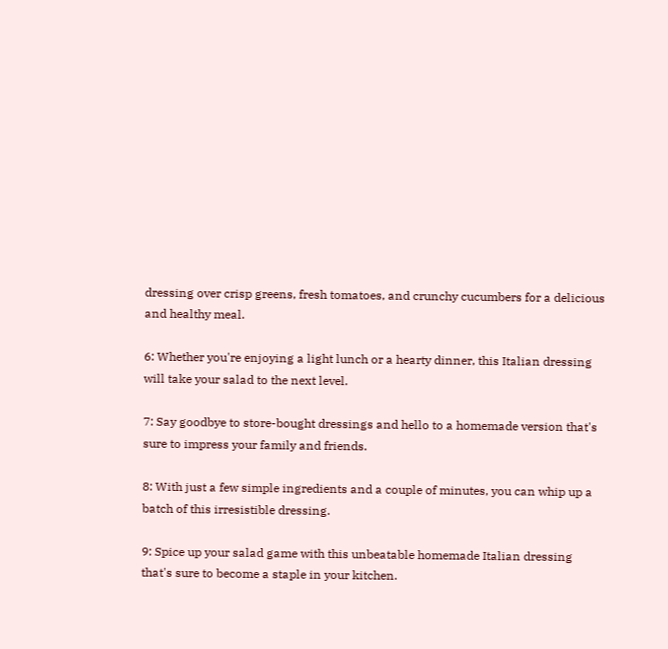dressing over crisp greens, fresh tomatoes, and crunchy cucumbers for a delicious and healthy meal.

6: Whether you're enjoying a light lunch or a hearty dinner, this Italian dressing will take your salad to the next level.

7: Say goodbye to store-bought dressings and hello to a homemade version that's sure to impress your family and friends.

8: With just a few simple ingredients and a couple of minutes, you can whip up a batch of this irresistible dressing.

9: Spice up your salad game with this unbeatable homemade Italian dressing that's sure to become a staple in your kitchen.